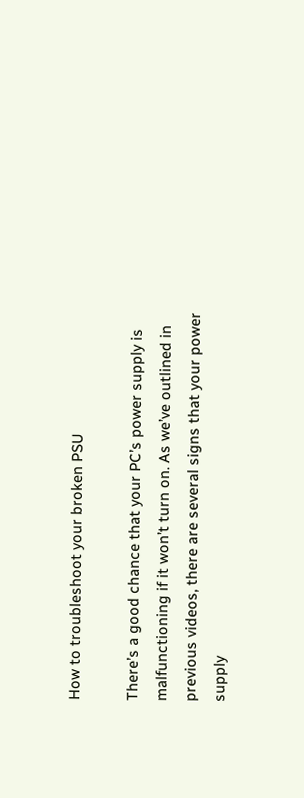How to troubleshoot your broken PSU

There’s a good chance that your PC’s power supply is malfunctioning if it won’t turn on. As we’ve outlined in previous videos, there are several signs that your power supply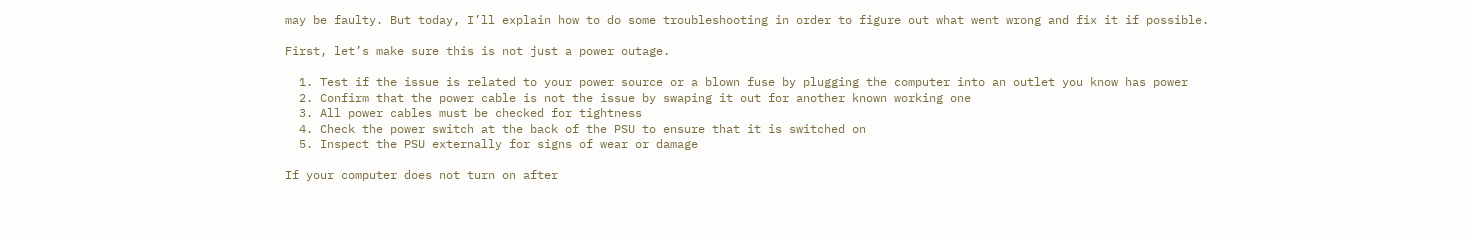may be faulty. But today, I’ll explain how to do some troubleshooting in order to figure out what went wrong and fix it if possible.

First, let’s make sure this is not just a power outage.

  1. Test if the issue is related to your power source or a blown fuse by plugging the computer into an outlet you know has power
  2. Confirm that the power cable is not the issue by swaping it out for another known working one
  3. All power cables must be checked for tightness
  4. Check the power switch at the back of the PSU to ensure that it is switched on
  5. Inspect the PSU externally for signs of wear or damage

If your computer does not turn on after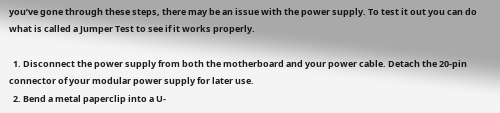you’ve gone through these steps, there may be an issue with the power supply. To test it out you can do what is called a Jumper Test to see if it works properly.

  1. Disconnect the power supply from both the motherboard and your power cable. Detach the 20-pin connector of your modular power supply for later use.
  2. Bend a metal paperclip into a U-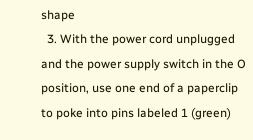shape
  3. With the power cord unplugged and the power supply switch in the O position, use one end of a paperclip to poke into pins labeled 1 (green)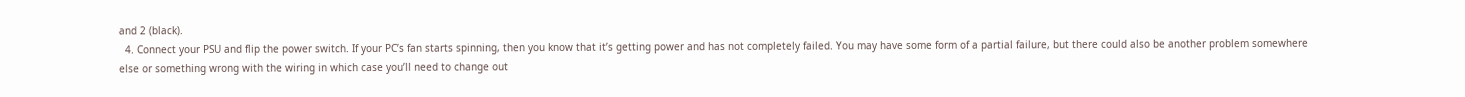and 2 (black).
  4. Connect your PSU and flip the power switch. If your PC’s fan starts spinning, then you know that it’s getting power and has not completely failed. You may have some form of a partial failure, but there could also be another problem somewhere else or something wrong with the wiring in which case you’ll need to change out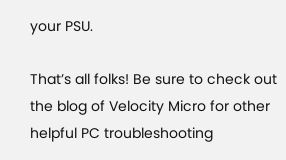your PSU.

That’s all folks! Be sure to check out the blog of Velocity Micro for other helpful PC troubleshooting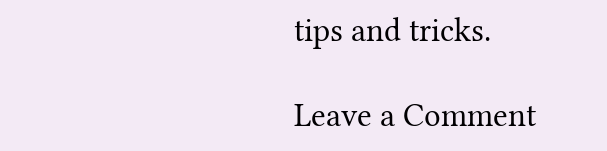tips and tricks.

Leave a Comment